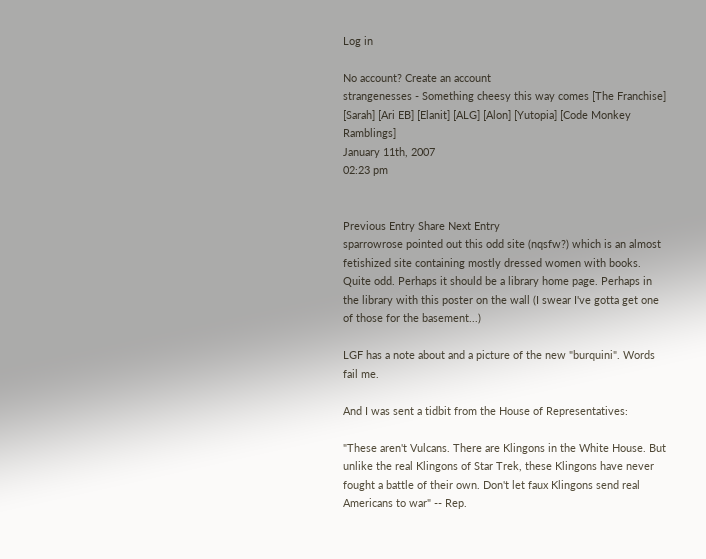Log in

No account? Create an account
strangenesses - Something cheesy this way comes [The Franchise] [Sarah] [Ari EB] [Elanit] [ALG] [Alon] [Yutopia] [Code Monkey Ramblings]
January 11th, 2007
02:23 pm


Previous Entry Share Next Entry
sparrowrose pointed out this odd site (nqsfw?) which is an almost fetishized site containing mostly dressed women with books. Quite odd. Perhaps it should be a library home page. Perhaps in the library with this poster on the wall (I swear I've gotta get one of those for the basement...)

LGF has a note about and a picture of the new "burquini". Words fail me.

And I was sent a tidbit from the House of Representatives:

"These aren't Vulcans. There are Klingons in the White House. But unlike the real Klingons of Star Trek, these Klingons have never fought a battle of their own. Don't let faux Klingons send real Americans to war" -- Rep.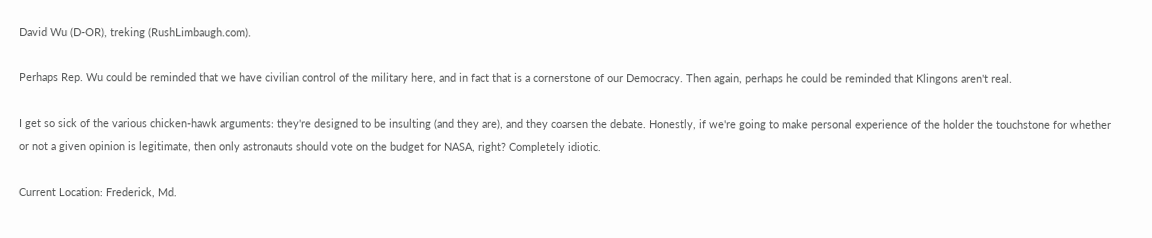David Wu (D-OR), treking (RushLimbaugh.com).

Perhaps Rep. Wu could be reminded that we have civilian control of the military here, and in fact that is a cornerstone of our Democracy. Then again, perhaps he could be reminded that Klingons aren't real.

I get so sick of the various chicken-hawk arguments: they're designed to be insulting (and they are), and they coarsen the debate. Honestly, if we're going to make personal experience of the holder the touchstone for whether or not a given opinion is legitimate, then only astronauts should vote on the budget for NASA, right? Completely idiotic.

Current Location: Frederick, Md.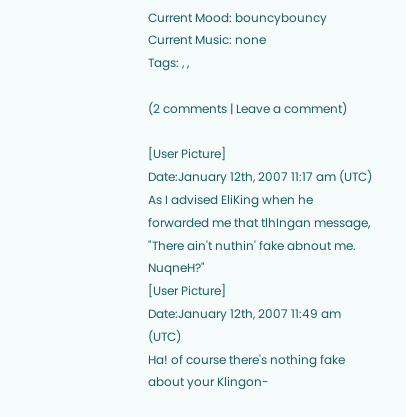Current Mood: bouncybouncy
Current Music: none
Tags: , ,

(2 comments | Leave a comment)

[User Picture]
Date:January 12th, 2007 11:17 am (UTC)
As I advised EliKing when he forwarded me that tlhIngan message, "There ain't nuthin' fake abnout me. NuqneH?"
[User Picture]
Date:January 12th, 2007 11:49 am (UTC)
Ha! of course there's nothing fake about your Klingon-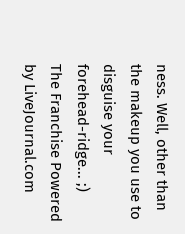ness. Well, other than the makeup you use to disguise your forehead-ridge... ;)
The Franchise Powered by LiveJournal.com